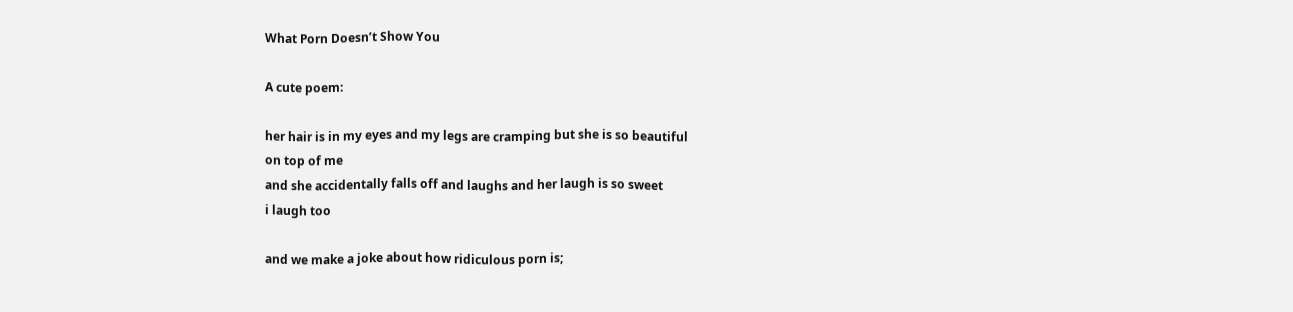What Porn Doesn’t Show You

A cute poem:

her hair is in my eyes and my legs are cramping but she is so beautiful
on top of me
and she accidentally falls off and laughs and her laugh is so sweet
i laugh too

and we make a joke about how ridiculous porn is;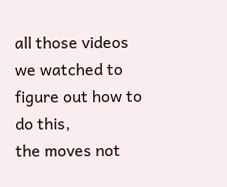all those videos we watched to figure out how to do this,
the moves not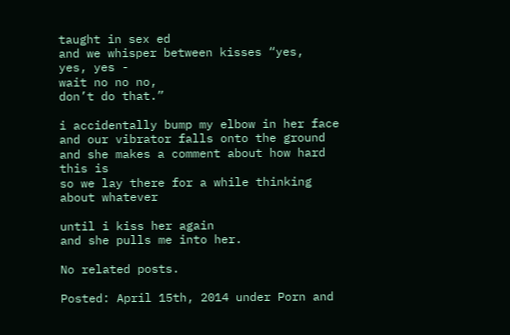taught in sex ed
and we whisper between kisses “yes,
yes, yes -
wait no no no,
don’t do that.”

i accidentally bump my elbow in her face
and our vibrator falls onto the ground
and she makes a comment about how hard this is
so we lay there for a while thinking about whatever

until i kiss her again
and she pulls me into her.

No related posts.

Posted: April 15th, 2014 under Porn and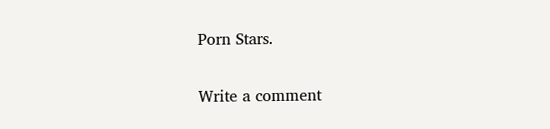Porn Stars.

Write a comment